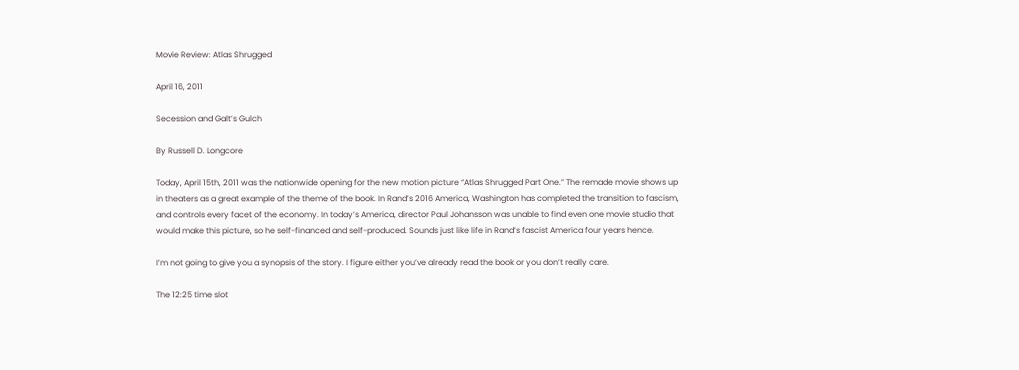Movie Review: Atlas Shrugged

April 16, 2011

Secession and Galt’s Gulch

By Russell D. Longcore

Today, April 15th, 2011 was the nationwide opening for the new motion picture “Atlas Shrugged Part One.” The remade movie shows up in theaters as a great example of the theme of the book. In Rand’s 2016 America, Washington has completed the transition to fascism, and controls every facet of the economy. In today’s America, director Paul Johansson was unable to find even one movie studio that would make this picture, so he self-financed and self-produced. Sounds just like life in Rand’s fascist America four years hence.

I’m not going to give you a synopsis of the story. I figure either you’ve already read the book or you don’t really care.

The 12:25 time slot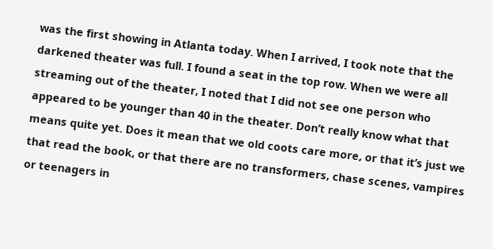was the first showing in Atlanta today. When I arrived, I took note that the darkened theater was full. I found a seat in the top row. When we were all streaming out of the theater, I noted that I did not see one person who appeared to be younger than 40 in the theater. Don’t really know what that means quite yet. Does it mean that we old coots care more, or that it’s just we that read the book, or that there are no transformers, chase scenes, vampires or teenagers in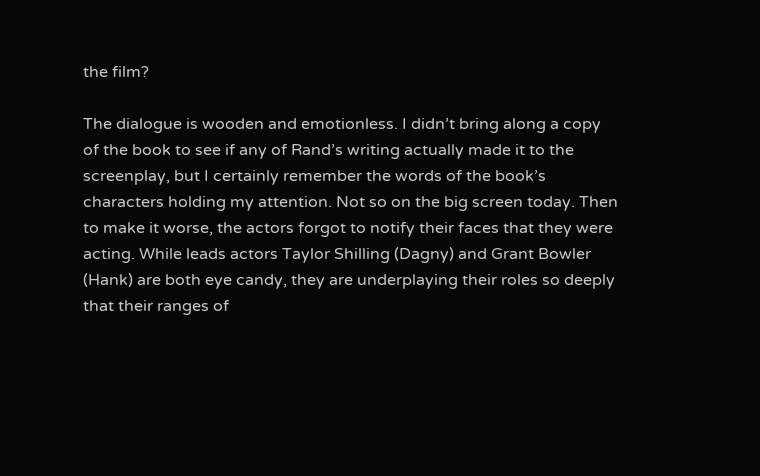the film?

The dialogue is wooden and emotionless. I didn’t bring along a copy of the book to see if any of Rand’s writing actually made it to the screenplay, but I certainly remember the words of the book’s characters holding my attention. Not so on the big screen today. Then to make it worse, the actors forgot to notify their faces that they were acting. While leads actors Taylor Shilling (Dagny) and Grant Bowler (Hank) are both eye candy, they are underplaying their roles so deeply that their ranges of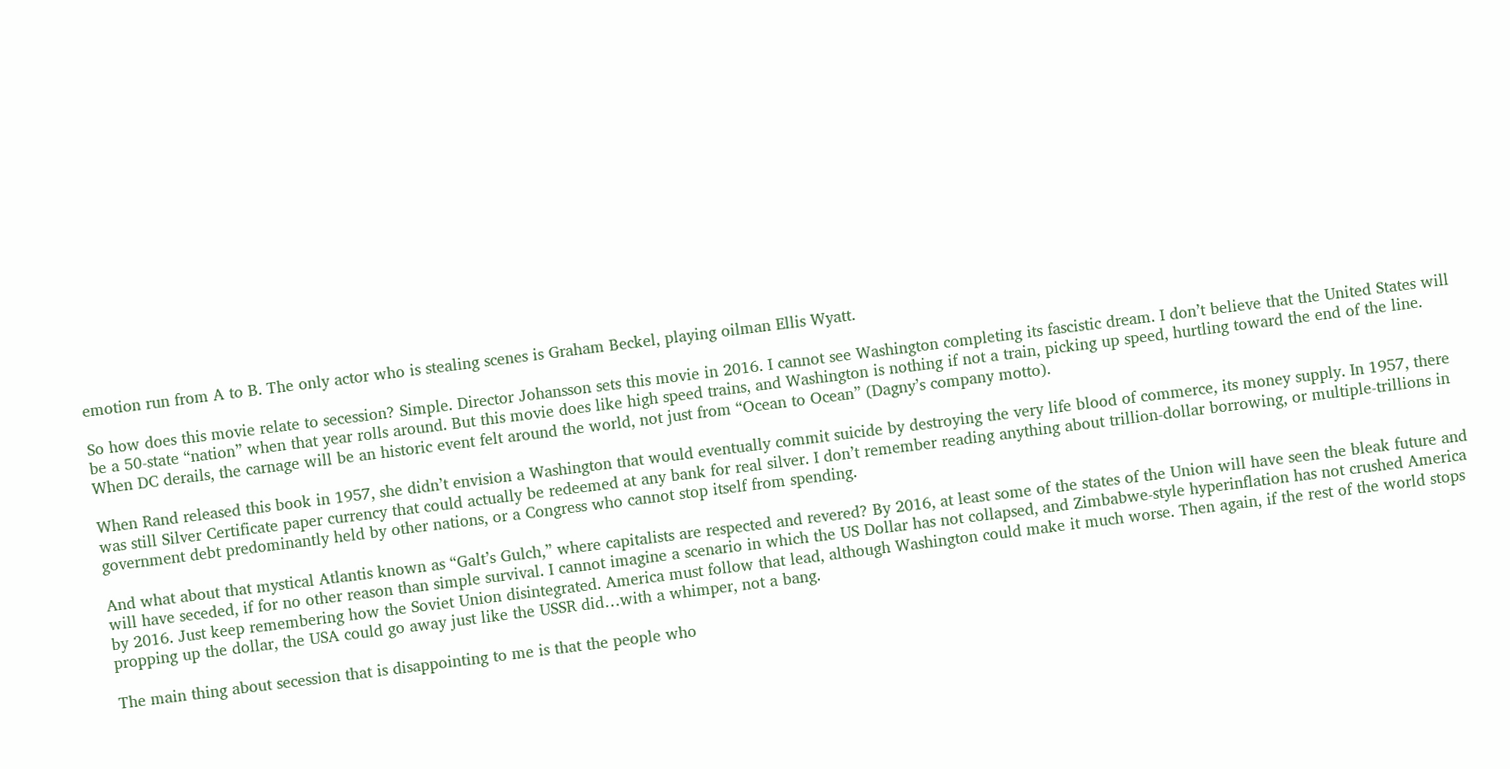emotion run from A to B. The only actor who is stealing scenes is Graham Beckel, playing oilman Ellis Wyatt.

So how does this movie relate to secession? Simple. Director Johansson sets this movie in 2016. I cannot see Washington completing its fascistic dream. I don’t believe that the United States will be a 50-state “nation” when that year rolls around. But this movie does like high speed trains, and Washington is nothing if not a train, picking up speed, hurtling toward the end of the line. When DC derails, the carnage will be an historic event felt around the world, not just from “Ocean to Ocean” (Dagny’s company motto).

When Rand released this book in 1957, she didn’t envision a Washington that would eventually commit suicide by destroying the very life blood of commerce, its money supply. In 1957, there was still Silver Certificate paper currency that could actually be redeemed at any bank for real silver. I don’t remember reading anything about trillion-dollar borrowing, or multiple-trillions in government debt predominantly held by other nations, or a Congress who cannot stop itself from spending.

And what about that mystical Atlantis known as “Galt’s Gulch,” where capitalists are respected and revered? By 2016, at least some of the states of the Union will have seen the bleak future and will have seceded, if for no other reason than simple survival. I cannot imagine a scenario in which the US Dollar has not collapsed, and Zimbabwe-style hyperinflation has not crushed America by 2016. Just keep remembering how the Soviet Union disintegrated. America must follow that lead, although Washington could make it much worse. Then again, if the rest of the world stops propping up the dollar, the USA could go away just like the USSR did…with a whimper, not a bang.

The main thing about secession that is disappointing to me is that the people who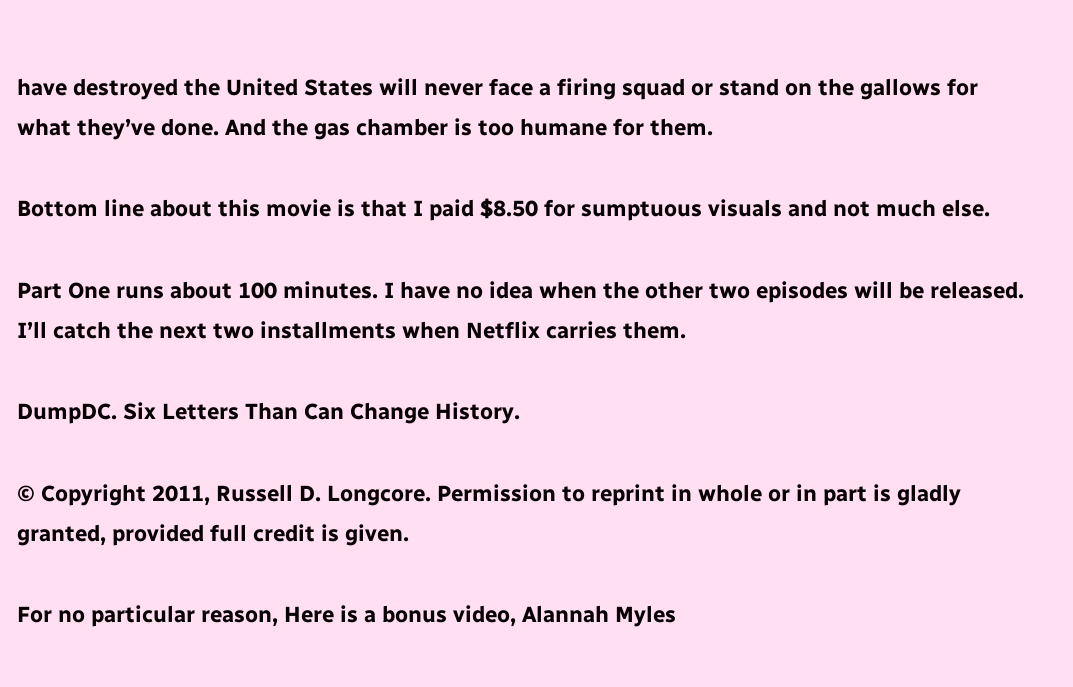have destroyed the United States will never face a firing squad or stand on the gallows for what they’ve done. And the gas chamber is too humane for them.

Bottom line about this movie is that I paid $8.50 for sumptuous visuals and not much else.

Part One runs about 100 minutes. I have no idea when the other two episodes will be released. I’ll catch the next two installments when Netflix carries them.

DumpDC. Six Letters Than Can Change History.

© Copyright 2011, Russell D. Longcore. Permission to reprint in whole or in part is gladly granted, provided full credit is given.

For no particular reason, Here is a bonus video, Alannah Myles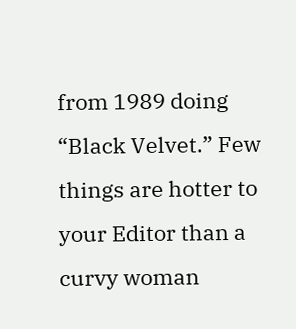from 1989 doing “Black Velvet.” Few things are hotter to your Editor than a curvy woman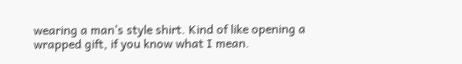wearing a man’s style shirt. Kind of like opening a wrapped gift, if you know what I mean.